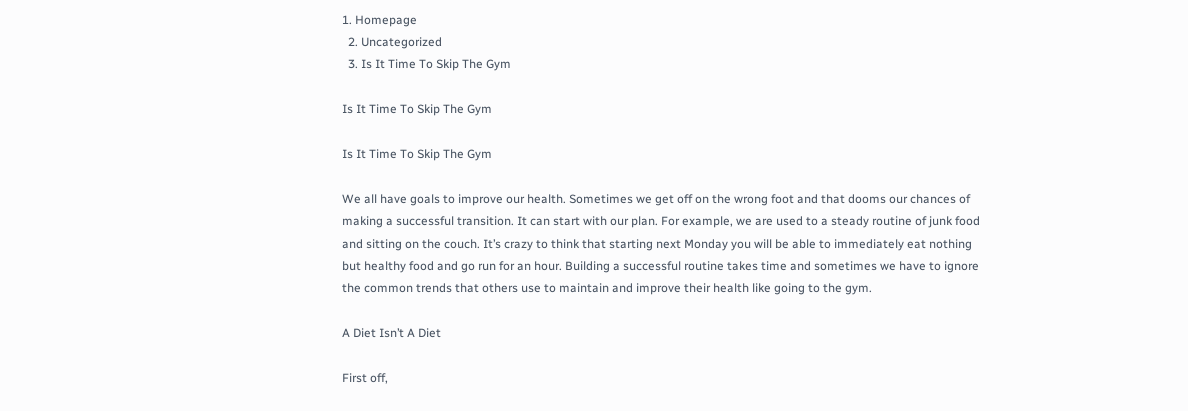1. Homepage
  2. Uncategorized
  3. Is It Time To Skip The Gym

Is It Time To Skip The Gym

Is It Time To Skip The Gym

We all have goals to improve our health. Sometimes we get off on the wrong foot and that dooms our chances of making a successful transition. It can start with our plan. For example, we are used to a steady routine of junk food and sitting on the couch. It’s crazy to think that starting next Monday you will be able to immediately eat nothing but healthy food and go run for an hour. Building a successful routine takes time and sometimes we have to ignore the common trends that others use to maintain and improve their health like going to the gym.

A Diet Isn’t A Diet

First off,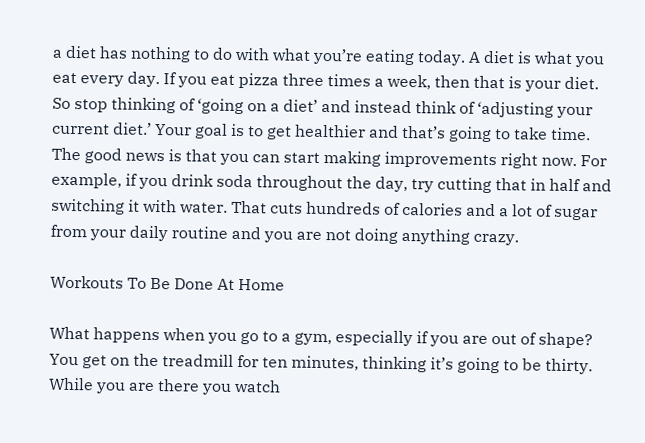a diet has nothing to do with what you’re eating today. A diet is what you eat every day. If you eat pizza three times a week, then that is your diet. So stop thinking of ‘going on a diet’ and instead think of ‘adjusting your current diet.’ Your goal is to get healthier and that’s going to take time. The good news is that you can start making improvements right now. For example, if you drink soda throughout the day, try cutting that in half and switching it with water. That cuts hundreds of calories and a lot of sugar from your daily routine and you are not doing anything crazy.

Workouts To Be Done At Home

What happens when you go to a gym, especially if you are out of shape? You get on the treadmill for ten minutes, thinking it’s going to be thirty. While you are there you watch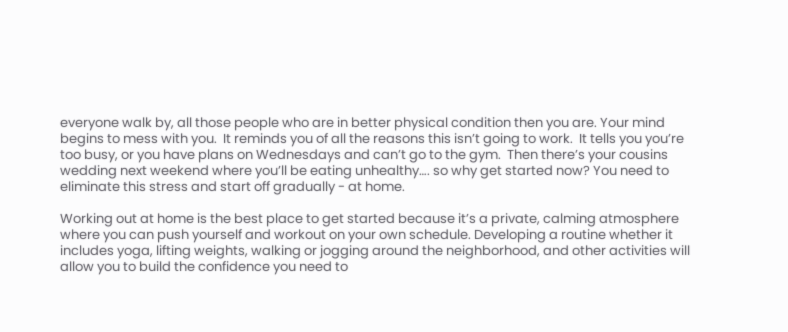everyone walk by, all those people who are in better physical condition then you are. Your mind begins to mess with you.  It reminds you of all the reasons this isn’t going to work.  It tells you you’re too busy, or you have plans on Wednesdays and can’t go to the gym.  Then there’s your cousins wedding next weekend where you’ll be eating unhealthy…. so why get started now? You need to eliminate this stress and start off gradually - at home.

Working out at home is the best place to get started because it’s a private, calming atmosphere where you can push yourself and workout on your own schedule. Developing a routine whether it includes yoga, lifting weights, walking or jogging around the neighborhood, and other activities will allow you to build the confidence you need to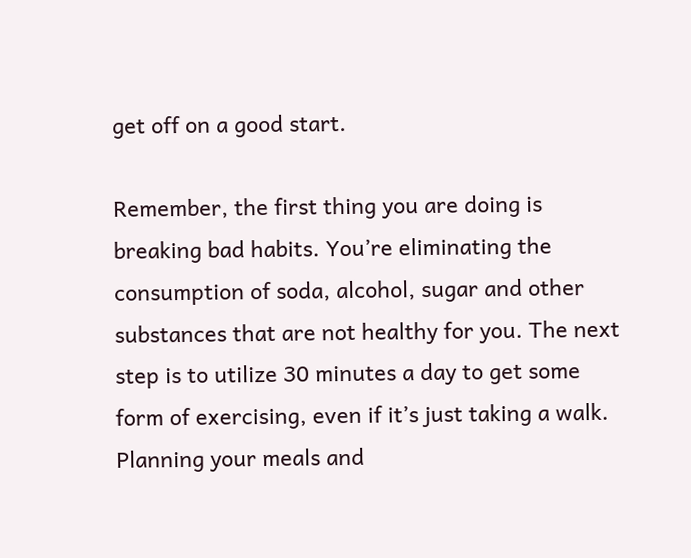get off on a good start.

Remember, the first thing you are doing is breaking bad habits. You’re eliminating the consumption of soda, alcohol, sugar and other substances that are not healthy for you. The next step is to utilize 30 minutes a day to get some form of exercising, even if it’s just taking a walk. Planning your meals and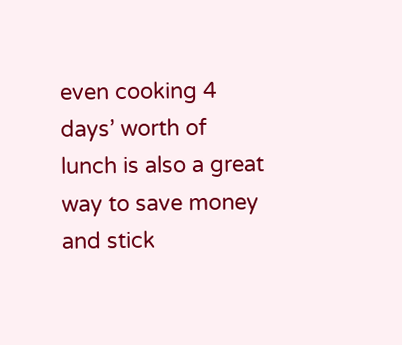even cooking 4 days’ worth of lunch is also a great way to save money and stick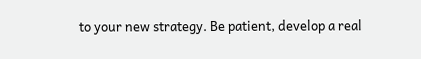to your new strategy. Be patient, develop a real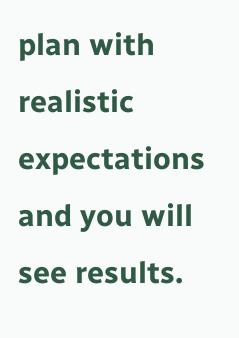plan with realistic expectations and you will see results.